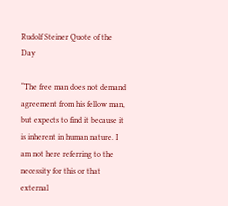Rudolf Steiner Quote of the Day

“The free man does not demand agreement from his fellow man, but expects to find it because it is inherent in human nature. I am not here referring to the necessity for this or that external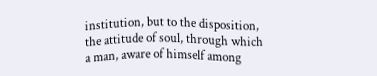institution, but to the disposition, the attitude of soul, through which a man, aware of himself among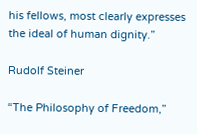his fellows, most clearly expresses the ideal of human dignity.”

Rudolf Steiner

“The Philosophy of Freedom,”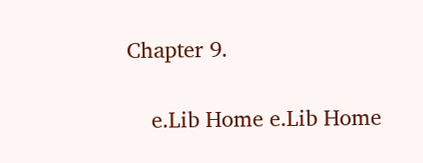Chapter 9.

    e.Lib Home e.Lib Home